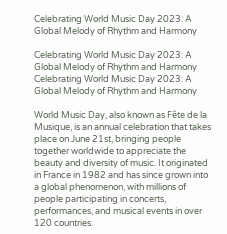Celebrating World Music Day 2023: A Global Melody of Rhythm and Harmony

Celebrating World Music Day 2023: A Global Melody of Rhythm and Harmony
Celebrating World Music Day 2023: A Global Melody of Rhythm and Harmony

World Music Day, also known as Fête de la Musique, is an annual celebration that takes place on June 21st, bringing people together worldwide to appreciate the beauty and diversity of music. It originated in France in 1982 and has since grown into a global phenomenon, with millions of people participating in concerts, performances, and musical events in over 120 countries.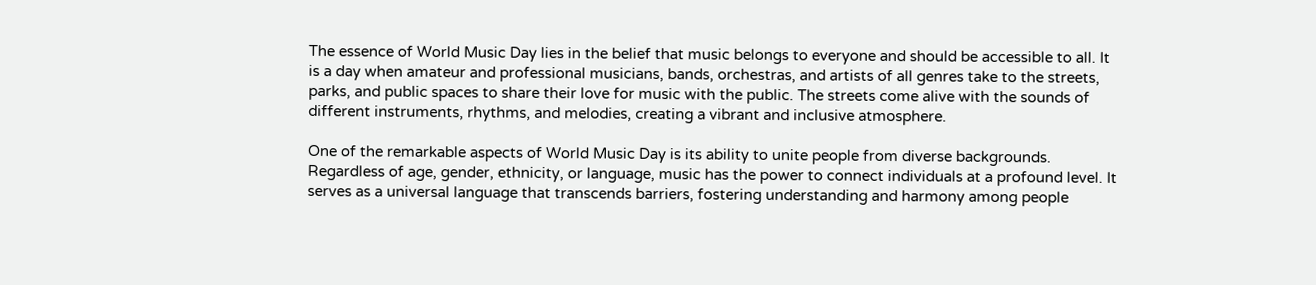The essence of World Music Day lies in the belief that music belongs to everyone and should be accessible to all. It is a day when amateur and professional musicians, bands, orchestras, and artists of all genres take to the streets, parks, and public spaces to share their love for music with the public. The streets come alive with the sounds of different instruments, rhythms, and melodies, creating a vibrant and inclusive atmosphere.

One of the remarkable aspects of World Music Day is its ability to unite people from diverse backgrounds. Regardless of age, gender, ethnicity, or language, music has the power to connect individuals at a profound level. It serves as a universal language that transcends barriers, fostering understanding and harmony among people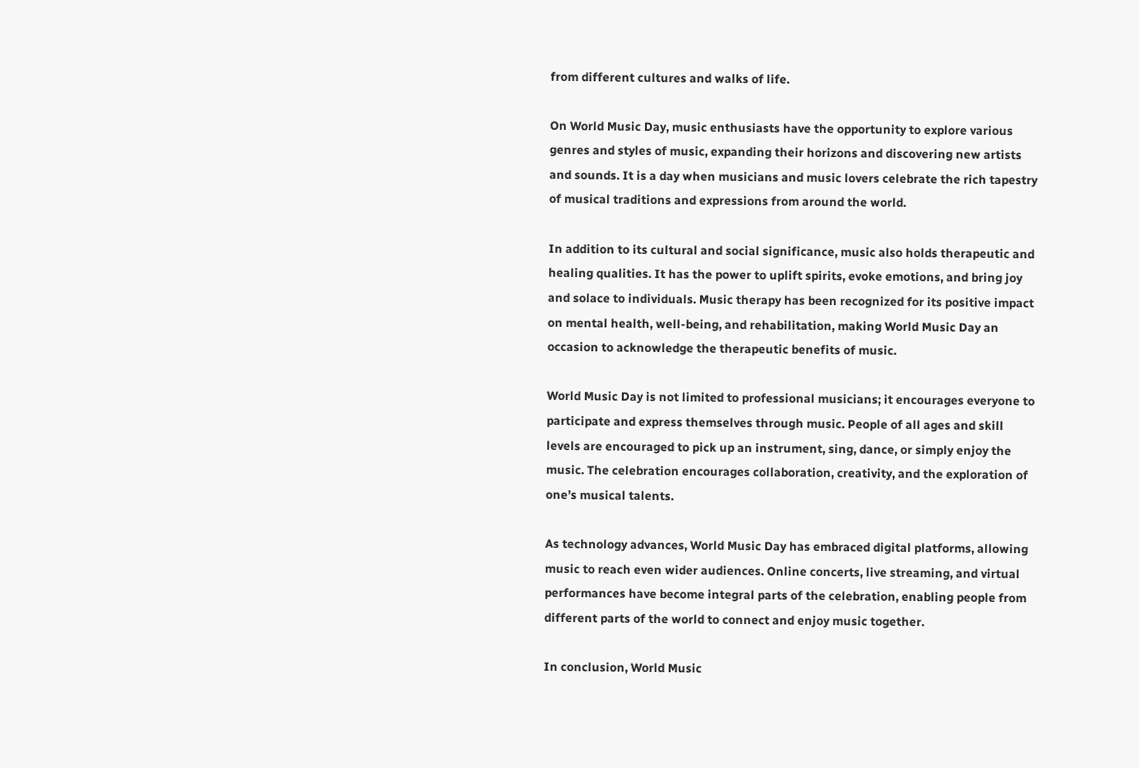from different cultures and walks of life.

On World Music Day, music enthusiasts have the opportunity to explore various genres and styles of music, expanding their horizons and discovering new artists and sounds. It is a day when musicians and music lovers celebrate the rich tapestry of musical traditions and expressions from around the world.

In addition to its cultural and social significance, music also holds therapeutic and healing qualities. It has the power to uplift spirits, evoke emotions, and bring joy and solace to individuals. Music therapy has been recognized for its positive impact on mental health, well-being, and rehabilitation, making World Music Day an occasion to acknowledge the therapeutic benefits of music.

World Music Day is not limited to professional musicians; it encourages everyone to participate and express themselves through music. People of all ages and skill levels are encouraged to pick up an instrument, sing, dance, or simply enjoy the music. The celebration encourages collaboration, creativity, and the exploration of one’s musical talents.

As technology advances, World Music Day has embraced digital platforms, allowing music to reach even wider audiences. Online concerts, live streaming, and virtual performances have become integral parts of the celebration, enabling people from different parts of the world to connect and enjoy music together.

In conclusion, World Music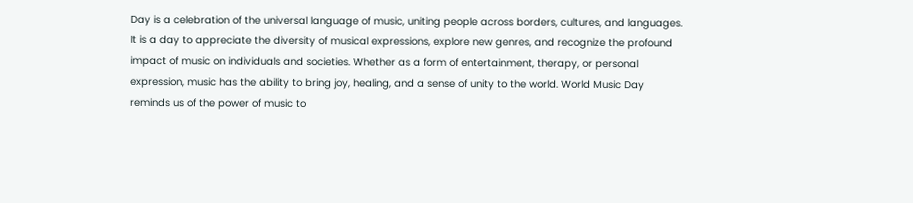Day is a celebration of the universal language of music, uniting people across borders, cultures, and languages. It is a day to appreciate the diversity of musical expressions, explore new genres, and recognize the profound impact of music on individuals and societies. Whether as a form of entertainment, therapy, or personal expression, music has the ability to bring joy, healing, and a sense of unity to the world. World Music Day reminds us of the power of music to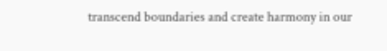transcend boundaries and create harmony in our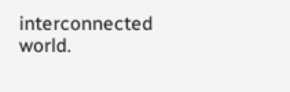interconnected world.